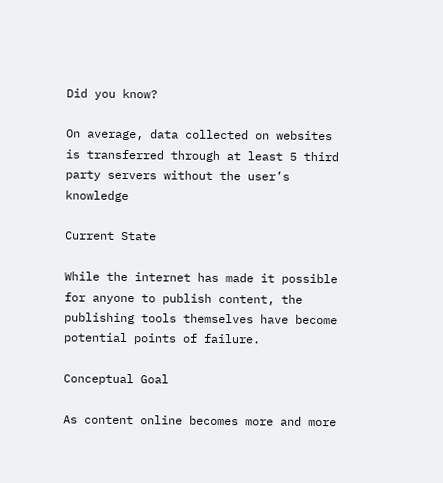Did you know?

On average, data collected on websites is transferred through at least 5 third party servers without the user’s knowledge

Current State

While the internet has made it possible for anyone to publish content, the publishing tools themselves have become potential points of failure.

Conceptual Goal

As content online becomes more and more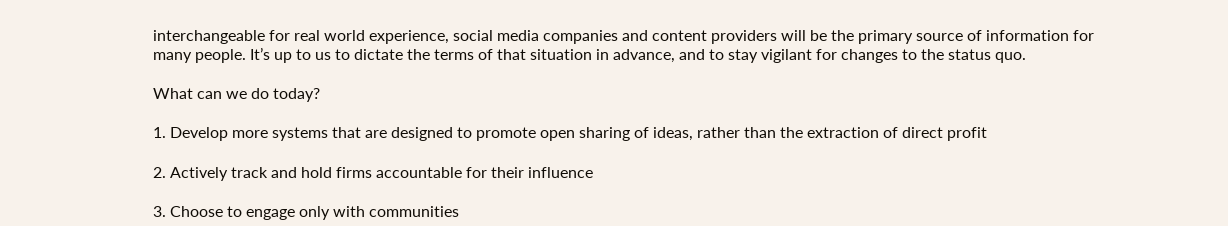interchangeable for real world experience, social media companies and content providers will be the primary source of information for many people. It’s up to us to dictate the terms of that situation in advance, and to stay vigilant for changes to the status quo.

What can we do today?

1. Develop more systems that are designed to promote open sharing of ideas, rather than the extraction of direct profit

2. Actively track and hold firms accountable for their influence

3. Choose to engage only with communities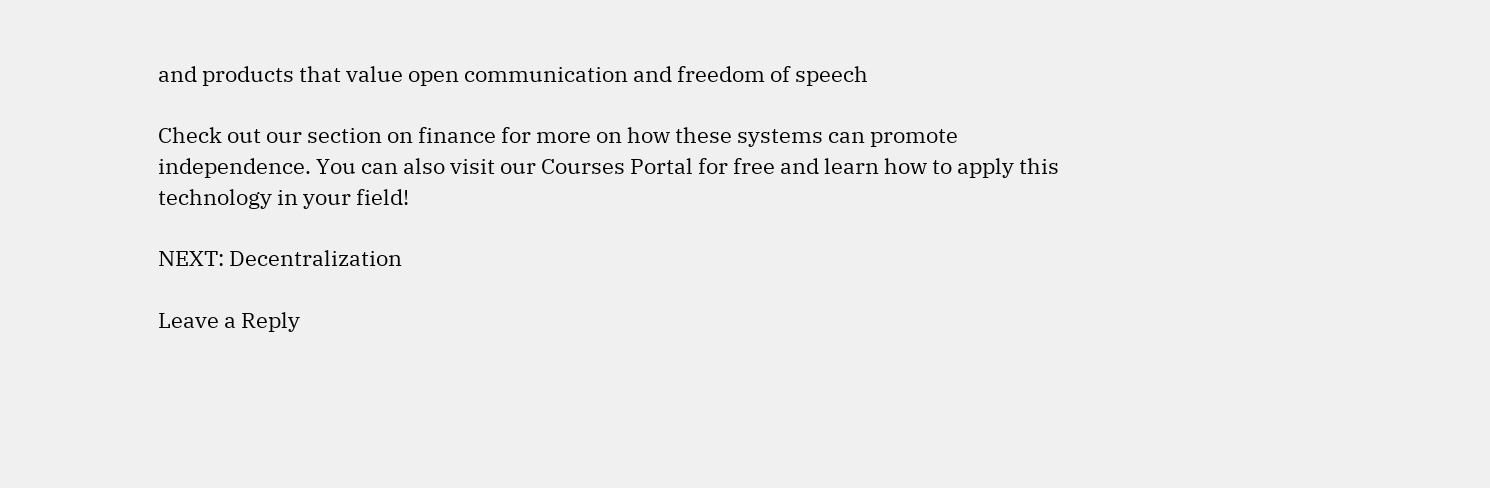and products that value open communication and freedom of speech

Check out our section on finance for more on how these systems can promote independence. You can also visit our Courses Portal for free and learn how to apply this technology in your field!

NEXT: Decentralization

Leave a Reply